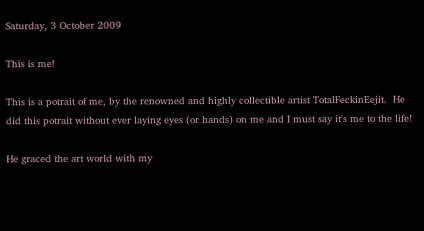Saturday, 3 October 2009

This is me!

This is a potrait of me, by the renowned and highly collectible artist TotalFeckinEejit.  He did this potrait without ever laying eyes (or hands) on me and I must say it's me to the life!

He graced the art world with my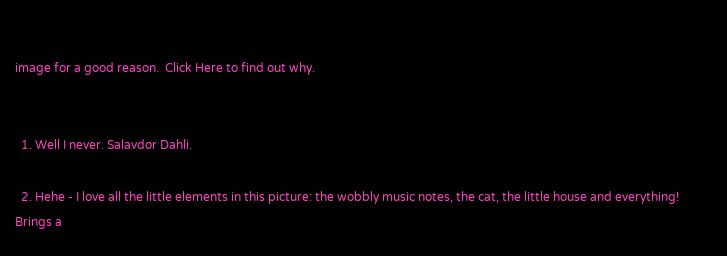image for a good reason.  Click Here to find out why.


  1. Well I never. Salavdor Dahli.

  2. Hehe - I love all the little elements in this picture: the wobbly music notes, the cat, the little house and everything! Brings a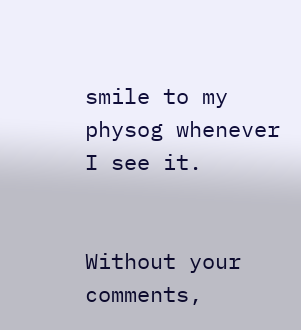smile to my physog whenever I see it.


Without your comments,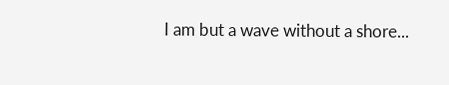I am but a wave without a shore...